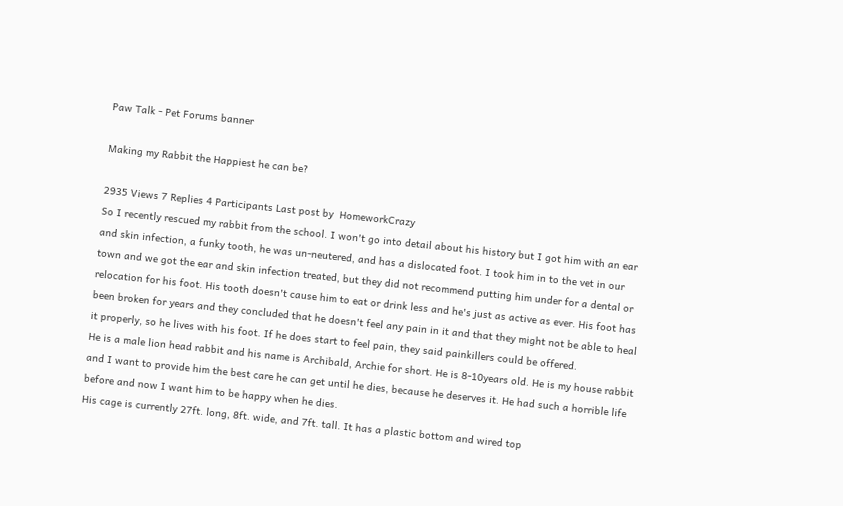Paw Talk - Pet Forums banner

Making my Rabbit the Happiest he can be?

2935 Views 7 Replies 4 Participants Last post by  HomeworkCrazy
So I recently rescued my rabbit from the school. I won't go into detail about his history but I got him with an ear and skin infection, a funky tooth, he was un-neutered, and has a dislocated foot. I took him in to the vet in our town and we got the ear and skin infection treated, but they did not recommend putting him under for a dental or relocation for his foot. His tooth doesn't cause him to eat or drink less and he's just as active as ever. His foot has been broken for years and they concluded that he doesn't feel any pain in it and that they might not be able to heal it properly, so he lives with his foot. If he does start to feel pain, they said painkillers could be offered.
He is a male lion head rabbit and his name is Archibald, Archie for short. He is 8-10years old. He is my house rabbit and I want to provide him the best care he can get until he dies, because he deserves it. He had such a horrible life before and now I want him to be happy when he dies.
His cage is currently 27ft. long, 8ft. wide, and 7ft. tall. It has a plastic bottom and wired top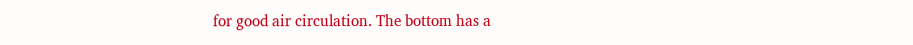for good air circulation. The bottom has a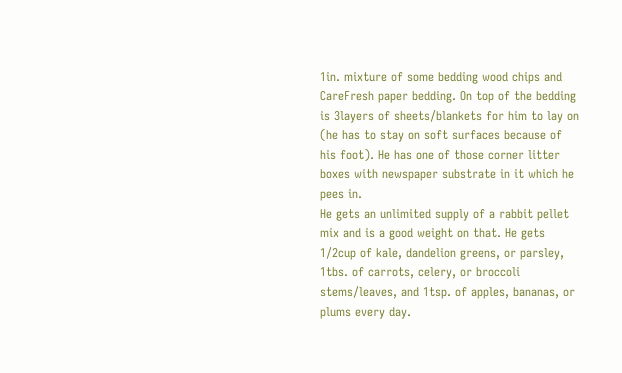1in. mixture of some bedding wood chips and CareFresh paper bedding. On top of the bedding is 3layers of sheets/blankets for him to lay on (he has to stay on soft surfaces because of his foot). He has one of those corner litter boxes with newspaper substrate in it which he pees in.
He gets an unlimited supply of a rabbit pellet mix and is a good weight on that. He gets 1/2cup of kale, dandelion greens, or parsley, 1tbs. of carrots, celery, or broccoli stems/leaves, and 1tsp. of apples, bananas, or plums every day.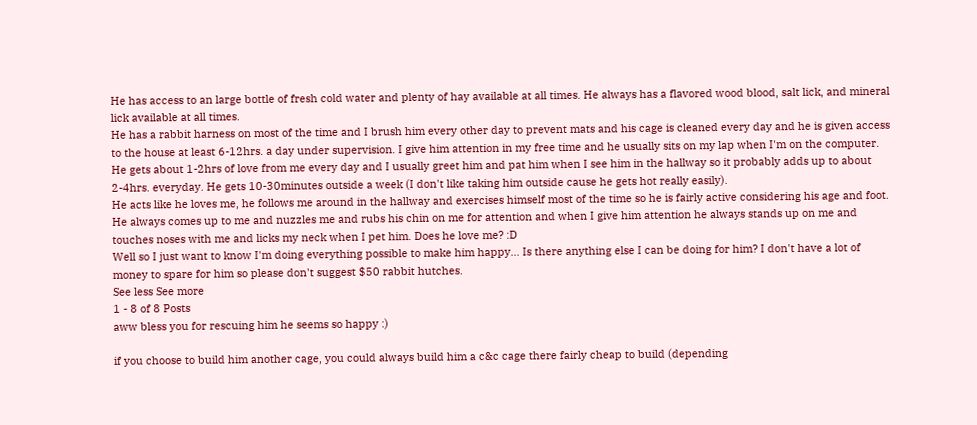He has access to an large bottle of fresh cold water and plenty of hay available at all times. He always has a flavored wood blood, salt lick, and mineral lick available at all times.
He has a rabbit harness on most of the time and I brush him every other day to prevent mats and his cage is cleaned every day and he is given access to the house at least 6-12hrs. a day under supervision. I give him attention in my free time and he usually sits on my lap when I'm on the computer. He gets about 1-2hrs of love from me every day and I usually greet him and pat him when I see him in the hallway so it probably adds up to about 2-4hrs. everyday. He gets 10-30minutes outside a week (I don't like taking him outside cause he gets hot really easily).
He acts like he loves me, he follows me around in the hallway and exercises himself most of the time so he is fairly active considering his age and foot. He always comes up to me and nuzzles me and rubs his chin on me for attention and when I give him attention he always stands up on me and touches noses with me and licks my neck when I pet him. Does he love me? :D
Well so I just want to know I'm doing everything possible to make him happy... Is there anything else I can be doing for him? I don't have a lot of money to spare for him so please don't suggest $50 rabbit hutches.
See less See more
1 - 8 of 8 Posts
aww bless you for rescuing him he seems so happy :)

if you choose to build him another cage, you could always build him a c&c cage there fairly cheap to build (depending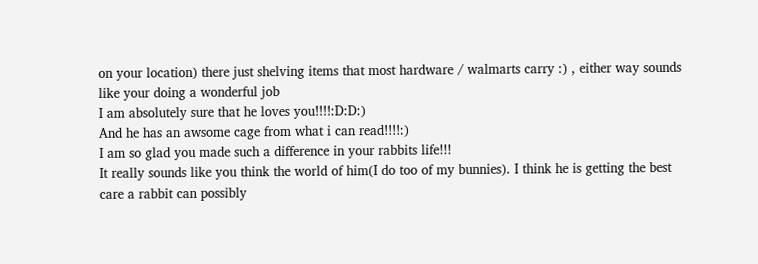on your location) there just shelving items that most hardware / walmarts carry :) , either way sounds like your doing a wonderful job
I am absolutely sure that he loves you!!!!:D:D:)
And he has an awsome cage from what i can read!!!!:)
I am so glad you made such a difference in your rabbits life!!!
It really sounds like you think the world of him(I do too of my bunnies). I think he is getting the best care a rabbit can possibly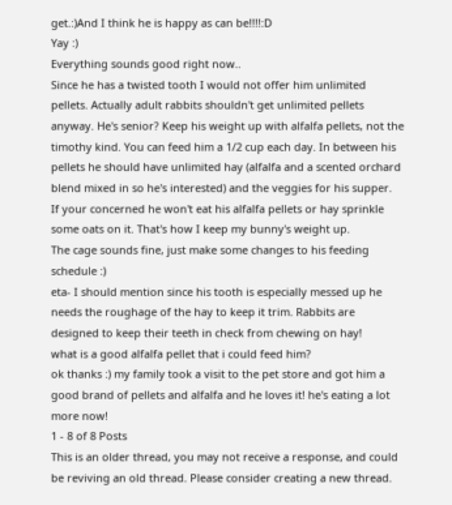get.:)And I think he is happy as can be!!!!:D
Yay :)
Everything sounds good right now..
Since he has a twisted tooth I would not offer him unlimited pellets. Actually adult rabbits shouldn't get unlimited pellets anyway. He's senior? Keep his weight up with alfalfa pellets, not the timothy kind. You can feed him a 1/2 cup each day. In between his pellets he should have unlimited hay (alfalfa and a scented orchard blend mixed in so he's interested) and the veggies for his supper.
If your concerned he won't eat his alfalfa pellets or hay sprinkle some oats on it. That's how I keep my bunny's weight up.
The cage sounds fine, just make some changes to his feeding schedule :)
eta- I should mention since his tooth is especially messed up he needs the roughage of the hay to keep it trim. Rabbits are designed to keep their teeth in check from chewing on hay!
what is a good alfalfa pellet that i could feed him?
ok thanks :) my family took a visit to the pet store and got him a good brand of pellets and alfalfa and he loves it! he's eating a lot more now!
1 - 8 of 8 Posts
This is an older thread, you may not receive a response, and could be reviving an old thread. Please consider creating a new thread.